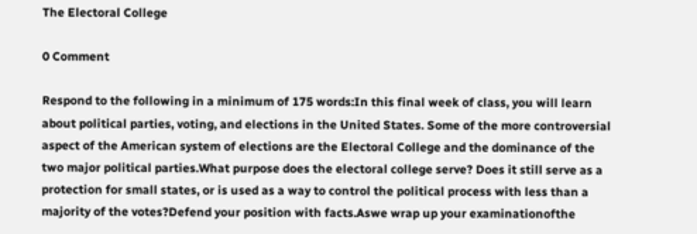The Electoral College

0 Comment

Respond to the following in a minimum of 175 words:In this final week of class, you will learn about political parties, voting, and elections in the United States. Some of the more controversial aspect of the American system of elections are the Electoral College and the dominance of the two major political parties.What purpose does the electoral college serve? Does it still serve as a protection for small states, or is used as a way to control the political process with less than a majority of the votes?Defend your position with facts.Aswe wrap up your examinationofthe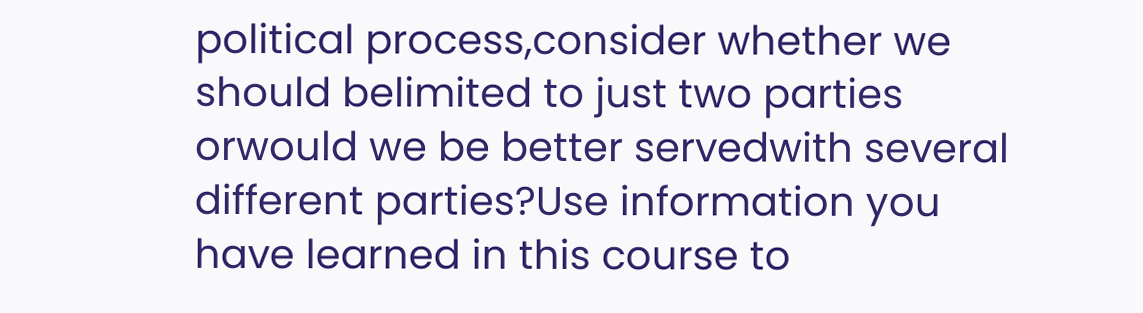political process,consider whether we should belimited to just two parties orwould we be better servedwith several different parties?Use information you have learned in this course to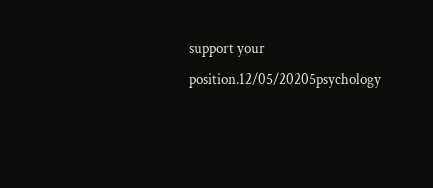support your position.12/05/20205psychology